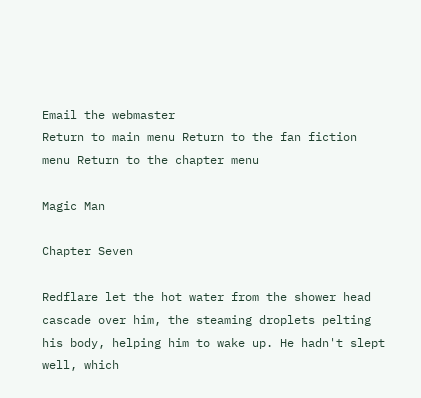Email the webmaster
Return to main menu Return to the fan fiction menu Return to the chapter menu

Magic Man

Chapter Seven

Redflare let the hot water from the shower head cascade over him, the steaming droplets pelting his body, helping him to wake up. He hadn't slept well, which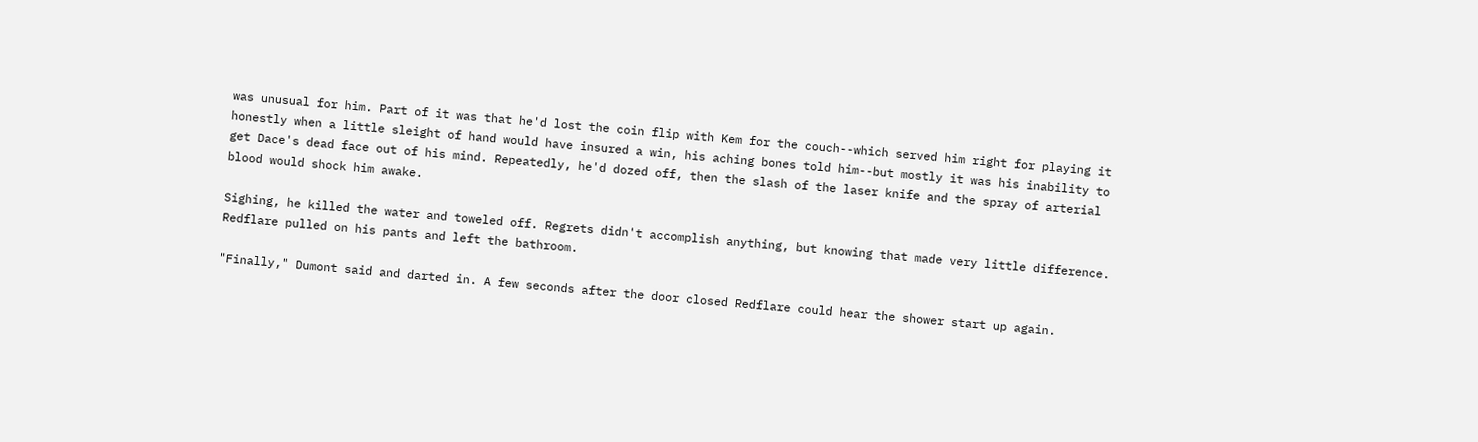was unusual for him. Part of it was that he'd lost the coin flip with Kem for the couch--which served him right for playing it honestly when a little sleight of hand would have insured a win, his aching bones told him--but mostly it was his inability to get Dace's dead face out of his mind. Repeatedly, he'd dozed off, then the slash of the laser knife and the spray of arterial blood would shock him awake.

Sighing, he killed the water and toweled off. Regrets didn't accomplish anything, but knowing that made very little difference. Redflare pulled on his pants and left the bathroom.

"Finally," Dumont said and darted in. A few seconds after the door closed Redflare could hear the shower start up again.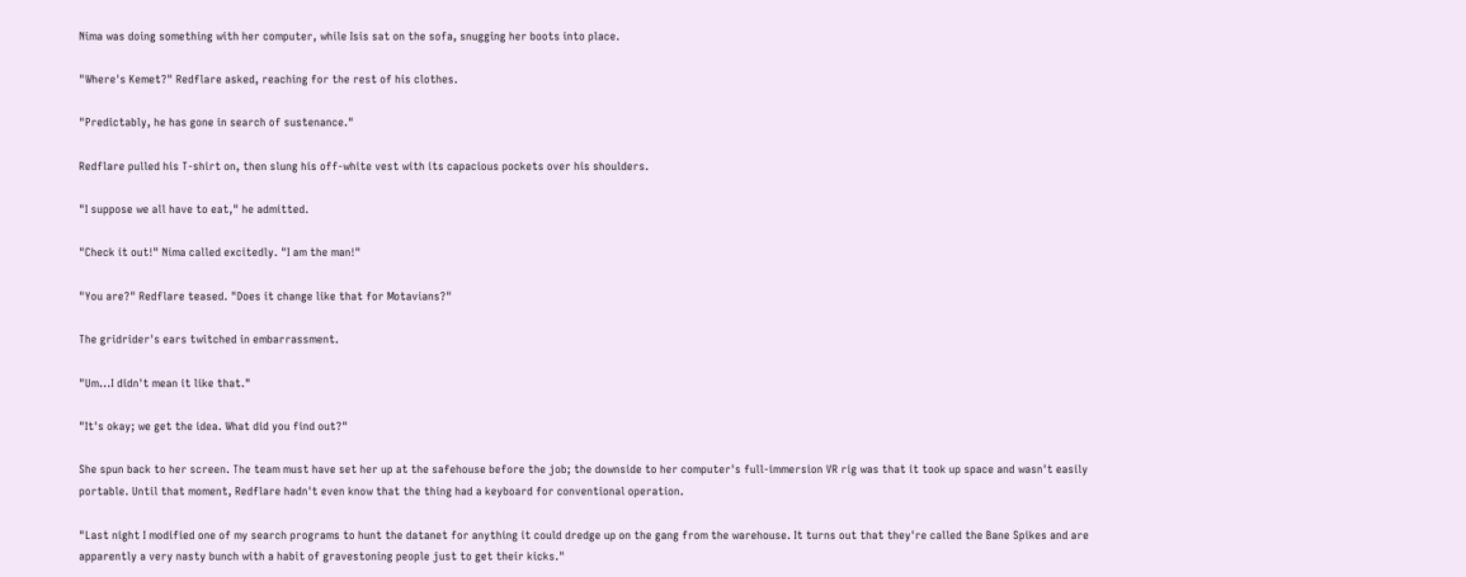Nima was doing something with her computer, while Isis sat on the sofa, snugging her boots into place.

"Where's Kemet?" Redflare asked, reaching for the rest of his clothes.

"Predictably, he has gone in search of sustenance."

Redflare pulled his T-shirt on, then slung his off-white vest with its capacious pockets over his shoulders.

"I suppose we all have to eat," he admitted.

"Check it out!" Nima called excitedly. "I am the man!"

"You are?" Redflare teased. "Does it change like that for Motavians?"

The gridrider's ears twitched in embarrassment.

"Um...I didn't mean it like that."

"It's okay; we get the idea. What did you find out?"

She spun back to her screen. The team must have set her up at the safehouse before the job; the downside to her computer's full-immersion VR rig was that it took up space and wasn't easily portable. Until that moment, Redflare hadn't even know that the thing had a keyboard for conventional operation.

"Last night I modified one of my search programs to hunt the datanet for anything it could dredge up on the gang from the warehouse. It turns out that they're called the Bane Spikes and are apparently a very nasty bunch with a habit of gravestoning people just to get their kicks."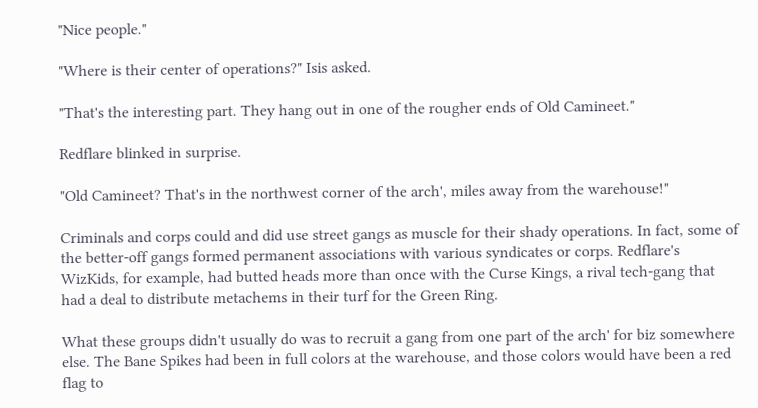"Nice people."

"Where is their center of operations?" Isis asked.

"That's the interesting part. They hang out in one of the rougher ends of Old Camineet."

Redflare blinked in surprise.

"Old Camineet? That's in the northwest corner of the arch', miles away from the warehouse!"

Criminals and corps could and did use street gangs as muscle for their shady operations. In fact, some of the better-off gangs formed permanent associations with various syndicates or corps. Redflare's WizKids, for example, had butted heads more than once with the Curse Kings, a rival tech-gang that had a deal to distribute metachems in their turf for the Green Ring.

What these groups didn't usually do was to recruit a gang from one part of the arch' for biz somewhere else. The Bane Spikes had been in full colors at the warehouse, and those colors would have been a red flag to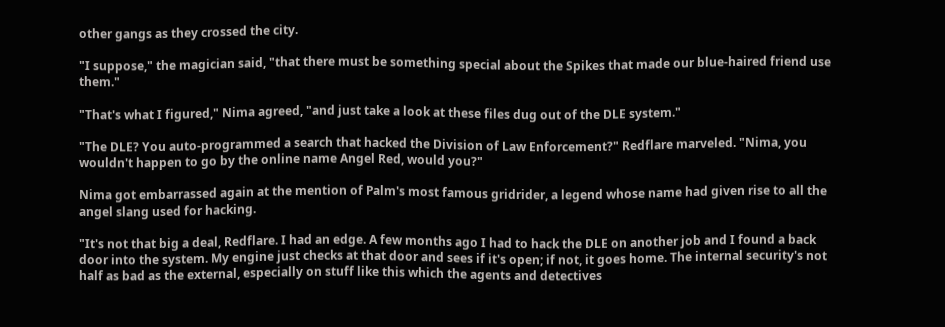other gangs as they crossed the city.

"I suppose," the magician said, "that there must be something special about the Spikes that made our blue-haired friend use them."

"That's what I figured," Nima agreed, "and just take a look at these files dug out of the DLE system."

"The DLE? You auto-programmed a search that hacked the Division of Law Enforcement?" Redflare marveled. "Nima, you wouldn't happen to go by the online name Angel Red, would you?"

Nima got embarrassed again at the mention of Palm's most famous gridrider, a legend whose name had given rise to all the angel slang used for hacking.

"It's not that big a deal, Redflare. I had an edge. A few months ago I had to hack the DLE on another job and I found a back door into the system. My engine just checks at that door and sees if it's open; if not, it goes home. The internal security's not half as bad as the external, especially on stuff like this which the agents and detectives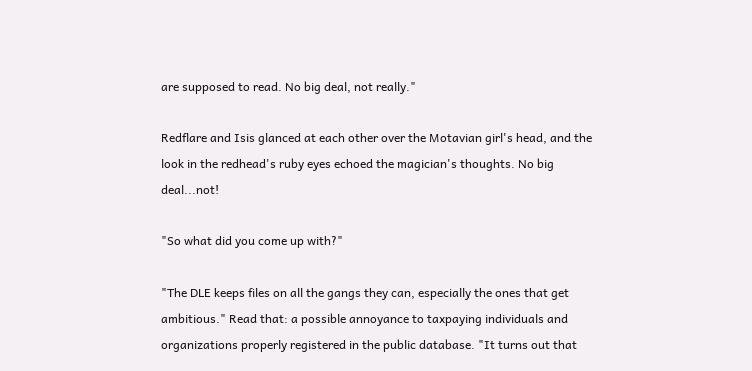are supposed to read. No big deal, not really."

Redflare and Isis glanced at each other over the Motavian girl's head, and the look in the redhead's ruby eyes echoed the magician's thoughts. No big deal...not!

"So what did you come up with?"

"The DLE keeps files on all the gangs they can, especially the ones that get ambitious." Read that: a possible annoyance to taxpaying individuals and organizations properly registered in the public database. "It turns out that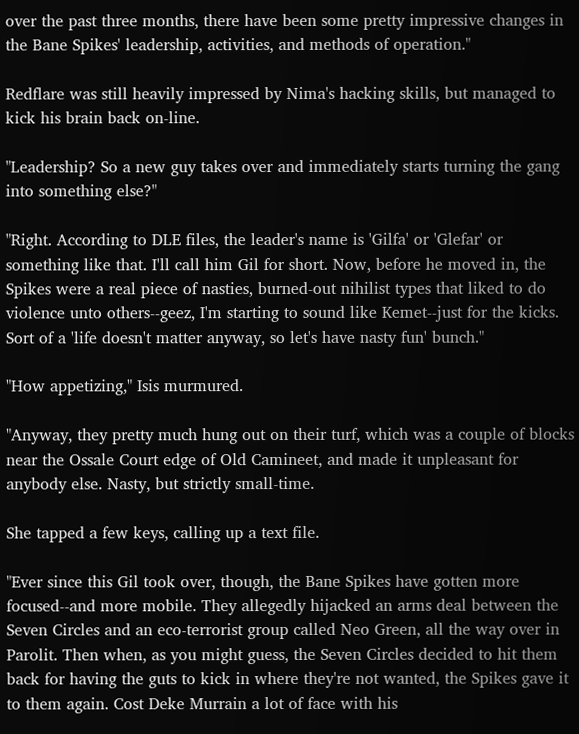over the past three months, there have been some pretty impressive changes in the Bane Spikes' leadership, activities, and methods of operation."

Redflare was still heavily impressed by Nima's hacking skills, but managed to kick his brain back on-line.

"Leadership? So a new guy takes over and immediately starts turning the gang into something else?"

"Right. According to DLE files, the leader's name is 'Gilfa' or 'Glefar' or something like that. I'll call him Gil for short. Now, before he moved in, the Spikes were a real piece of nasties, burned-out nihilist types that liked to do violence unto others--geez, I'm starting to sound like Kemet--just for the kicks. Sort of a 'life doesn't matter anyway, so let's have nasty fun' bunch."

"How appetizing," Isis murmured.

"Anyway, they pretty much hung out on their turf, which was a couple of blocks near the Ossale Court edge of Old Camineet, and made it unpleasant for anybody else. Nasty, but strictly small-time.

She tapped a few keys, calling up a text file.

"Ever since this Gil took over, though, the Bane Spikes have gotten more focused--and more mobile. They allegedly hijacked an arms deal between the Seven Circles and an eco-terrorist group called Neo Green, all the way over in Parolit. Then when, as you might guess, the Seven Circles decided to hit them back for having the guts to kick in where they're not wanted, the Spikes gave it to them again. Cost Deke Murrain a lot of face with his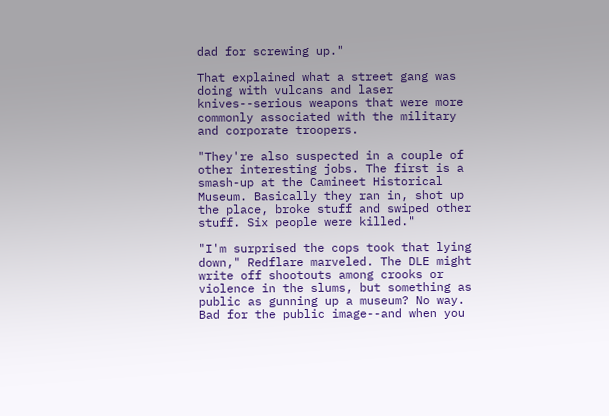dad for screwing up."

That explained what a street gang was doing with vulcans and laser knives--serious weapons that were more commonly associated with the military and corporate troopers.

"They're also suspected in a couple of other interesting jobs. The first is a smash-up at the Camineet Historical Museum. Basically they ran in, shot up the place, broke stuff and swiped other stuff. Six people were killed."

"I'm surprised the cops took that lying down," Redflare marveled. The DLE might write off shootouts among crooks or violence in the slums, but something as public as gunning up a museum? No way. Bad for the public image--and when you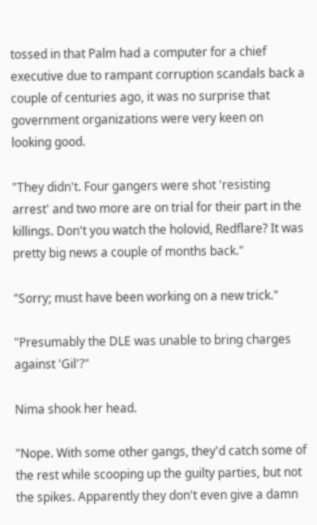tossed in that Palm had a computer for a chief executive due to rampant corruption scandals back a couple of centuries ago, it was no surprise that government organizations were very keen on looking good.

"They didn't. Four gangers were shot 'resisting arrest' and two more are on trial for their part in the killings. Don't you watch the holovid, Redflare? It was pretty big news a couple of months back."

"Sorry; must have been working on a new trick."

"Presumably the DLE was unable to bring charges against 'Gil'?"

Nima shook her head.

"Nope. With some other gangs, they'd catch some of the rest while scooping up the guilty parties, but not the spikes. Apparently they don't even give a damn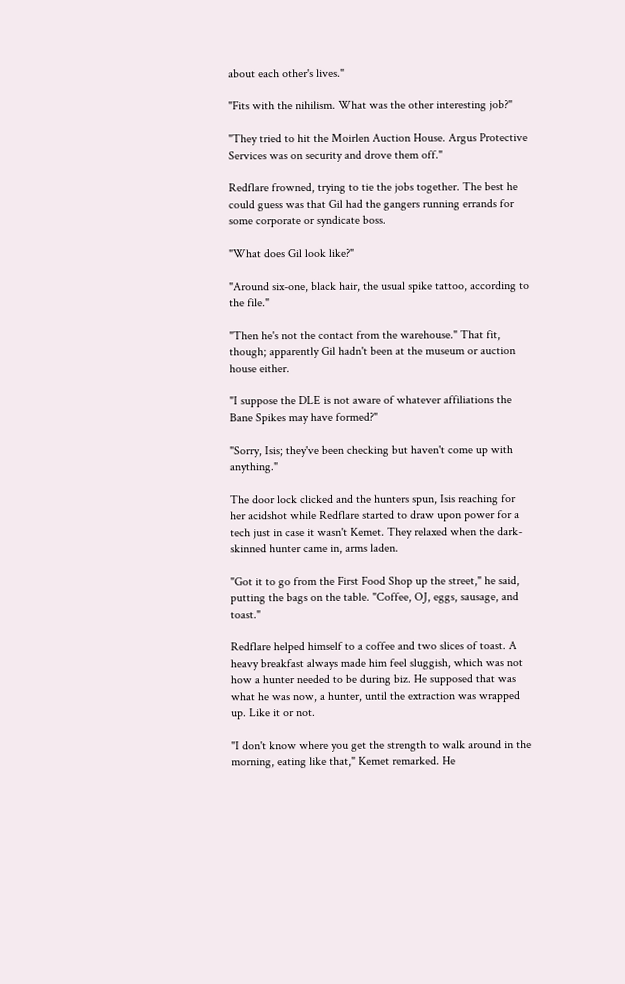about each other's lives."

"Fits with the nihilism. What was the other interesting job?"

"They tried to hit the Moirlen Auction House. Argus Protective Services was on security and drove them off."

Redflare frowned, trying to tie the jobs together. The best he could guess was that Gil had the gangers running errands for some corporate or syndicate boss.

"What does Gil look like?"

"Around six-one, black hair, the usual spike tattoo, according to the file."

"Then he's not the contact from the warehouse." That fit, though; apparently Gil hadn't been at the museum or auction house either.

"I suppose the DLE is not aware of whatever affiliations the Bane Spikes may have formed?"

"Sorry, Isis; they've been checking but haven't come up with anything."

The door lock clicked and the hunters spun, Isis reaching for her acidshot while Redflare started to draw upon power for a tech just in case it wasn't Kemet. They relaxed when the dark-skinned hunter came in, arms laden.

"Got it to go from the First Food Shop up the street," he said, putting the bags on the table. "Coffee, OJ, eggs, sausage, and toast."

Redflare helped himself to a coffee and two slices of toast. A heavy breakfast always made him feel sluggish, which was not how a hunter needed to be during biz. He supposed that was what he was now, a hunter, until the extraction was wrapped up. Like it or not.

"I don't know where you get the strength to walk around in the morning, eating like that," Kemet remarked. He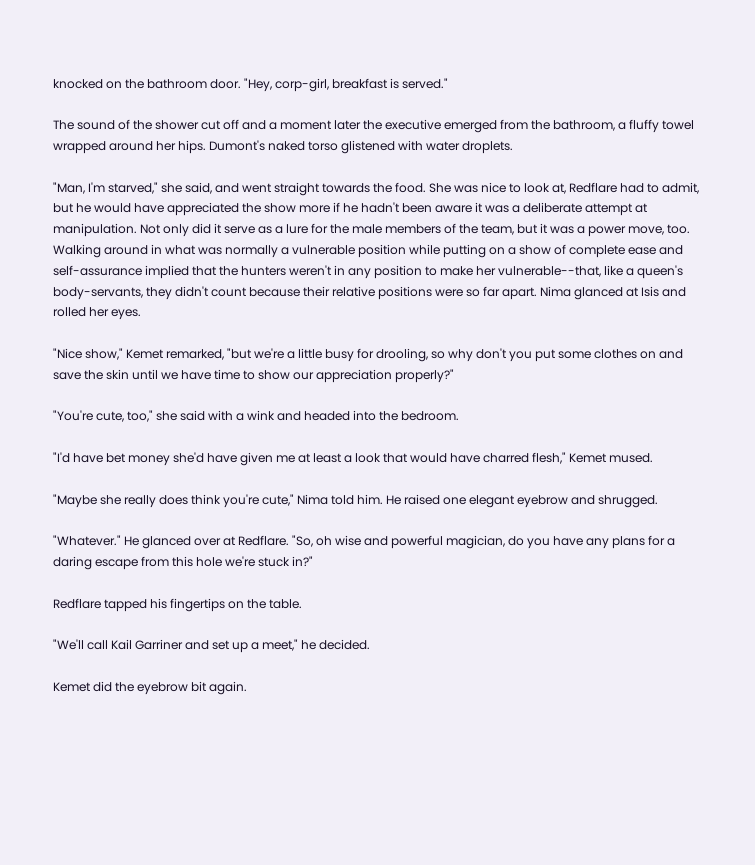knocked on the bathroom door. "Hey, corp-girl, breakfast is served."

The sound of the shower cut off and a moment later the executive emerged from the bathroom, a fluffy towel wrapped around her hips. Dumont's naked torso glistened with water droplets.

"Man, I'm starved," she said, and went straight towards the food. She was nice to look at, Redflare had to admit, but he would have appreciated the show more if he hadn't been aware it was a deliberate attempt at manipulation. Not only did it serve as a lure for the male members of the team, but it was a power move, too. Walking around in what was normally a vulnerable position while putting on a show of complete ease and self-assurance implied that the hunters weren't in any position to make her vulnerable--that, like a queen's body-servants, they didn't count because their relative positions were so far apart. Nima glanced at Isis and rolled her eyes.

"Nice show," Kemet remarked, "but we're a little busy for drooling, so why don't you put some clothes on and save the skin until we have time to show our appreciation properly?"

"You're cute, too," she said with a wink and headed into the bedroom.

"I'd have bet money she'd have given me at least a look that would have charred flesh," Kemet mused.

"Maybe she really does think you're cute," Nima told him. He raised one elegant eyebrow and shrugged.

"Whatever." He glanced over at Redflare. "So, oh wise and powerful magician, do you have any plans for a daring escape from this hole we're stuck in?"

Redflare tapped his fingertips on the table.

"We'll call Kail Garriner and set up a meet," he decided.

Kemet did the eyebrow bit again.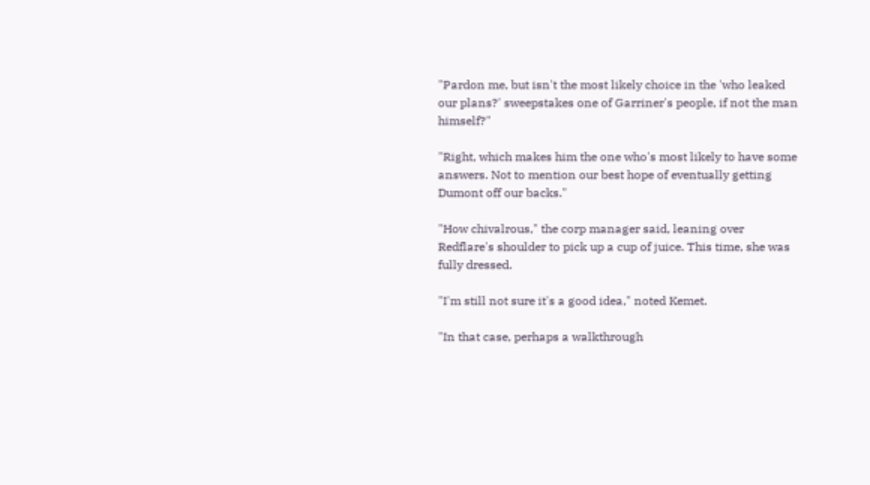"Pardon me, but isn't the most likely choice in the 'who leaked our plans?' sweepstakes one of Garriner's people, if not the man himself?"

"Right, which makes him the one who's most likely to have some answers. Not to mention our best hope of eventually getting Dumont off our backs."

"How chivalrous," the corp manager said, leaning over Redflare's shoulder to pick up a cup of juice. This time, she was fully dressed.

"I'm still not sure it's a good idea," noted Kemet.

"In that case, perhaps a walkthrough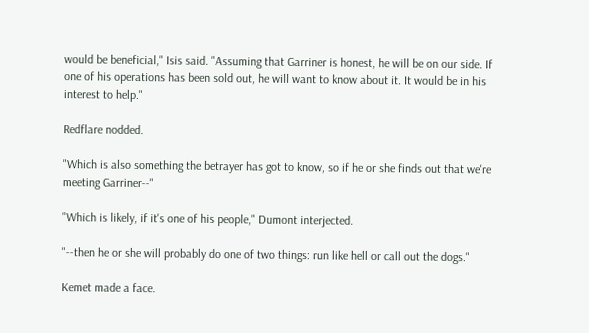would be beneficial," Isis said. "Assuming that Garriner is honest, he will be on our side. If one of his operations has been sold out, he will want to know about it. It would be in his interest to help."

Redflare nodded.

"Which is also something the betrayer has got to know, so if he or she finds out that we're meeting Garriner--"

"Which is likely, if it's one of his people," Dumont interjected.

"--then he or she will probably do one of two things: run like hell or call out the dogs."

Kemet made a face.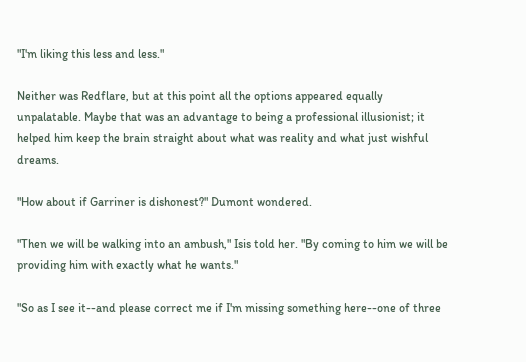"I'm liking this less and less."

Neither was Redflare, but at this point all the options appeared equally unpalatable. Maybe that was an advantage to being a professional illusionist; it helped him keep the brain straight about what was reality and what just wishful dreams.

"How about if Garriner is dishonest?" Dumont wondered.

"Then we will be walking into an ambush," Isis told her. "By coming to him we will be providing him with exactly what he wants."

"So as I see it--and please correct me if I'm missing something here--one of three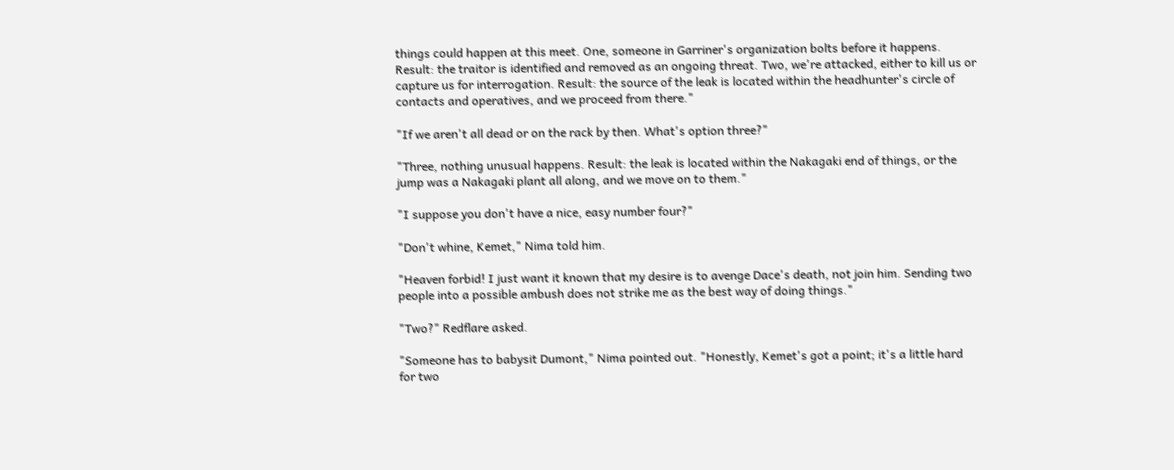things could happen at this meet. One, someone in Garriner's organization bolts before it happens. Result: the traitor is identified and removed as an ongoing threat. Two, we're attacked, either to kill us or capture us for interrogation. Result: the source of the leak is located within the headhunter's circle of contacts and operatives, and we proceed from there."

"If we aren't all dead or on the rack by then. What's option three?"

"Three, nothing unusual happens. Result: the leak is located within the Nakagaki end of things, or the jump was a Nakagaki plant all along, and we move on to them."

"I suppose you don't have a nice, easy number four?"

"Don't whine, Kemet," Nima told him.

"Heaven forbid! I just want it known that my desire is to avenge Dace's death, not join him. Sending two people into a possible ambush does not strike me as the best way of doing things."

"Two?" Redflare asked.

"Someone has to babysit Dumont," Nima pointed out. "Honestly, Kemet's got a point; it's a little hard for two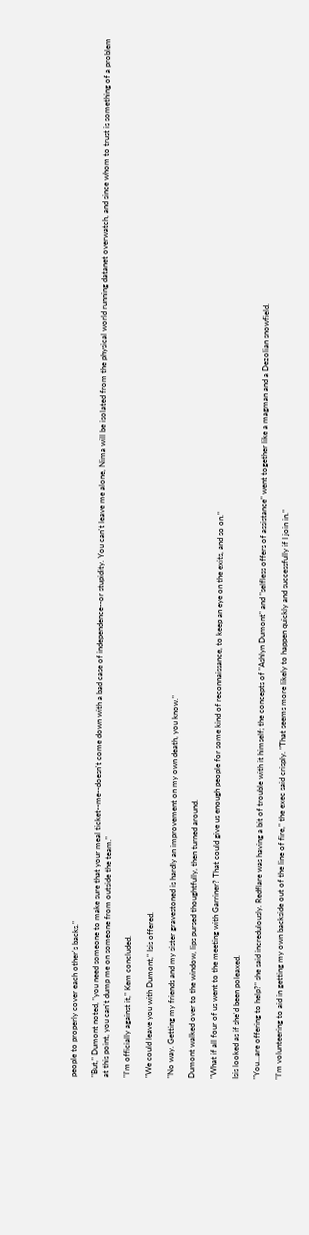people to properly cover each other's backs."

"But," Dumont noted, "you need someone to make sure that your meal ticket--me--doesn't come down with a bad case of independence--or stupidity. You can't leave me alone, Nima will be isolated from the physical world running datanet overwatch, and since whom to trust is something of a problem at this point, you can't dump me on someone from outside the team."

"I'm officially against it," Kem concluded.

"We could leave you with Dumont," Isis offered.

"No way. Getting my friends and my sister gravestoned is hardly an improvement on my own death, you know."

Dumont walked over to the window, lips pursed thoughtfully, then turned around.

"What if all four of us went to the meeting with Garriner? That could give us enough people for some kind of reconnaissance, to keep an eye on the exits, and so on."

Isis looked as if she'd been poleaxed.

"You...are offering to help?" she said incredulously. Redflare was having a bit of trouble with it himself; the concepts of "Ashlyn Dumont" and "selfless offers of assistance" went together like a magman and a Dezolian snowfield.

"I'm volunteering to aid in getting my own backside out of the line of fire," the exec said crisply. "That seems more likely to happen quickly and successfully if I join in."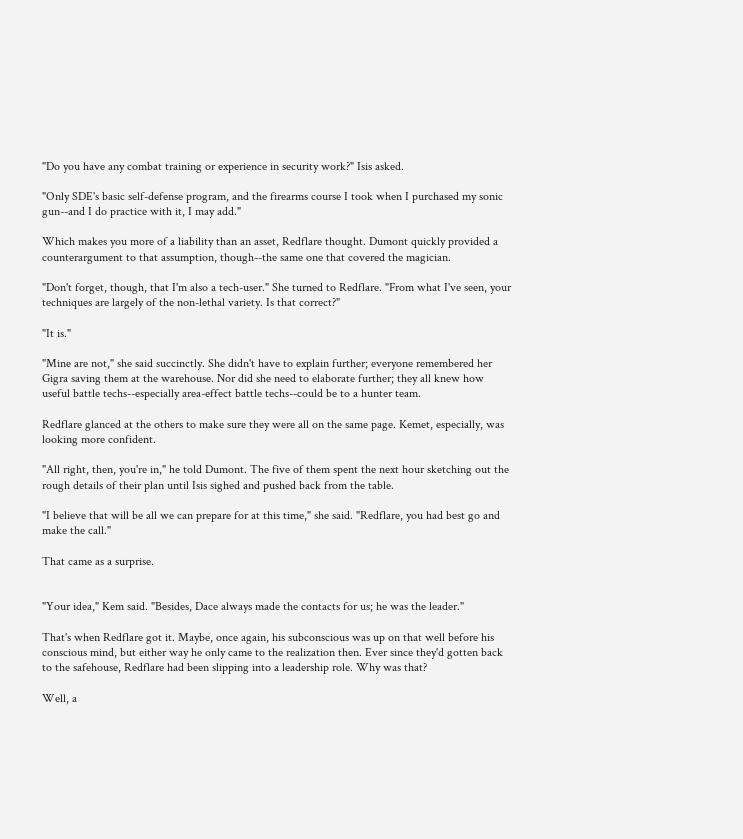"Do you have any combat training or experience in security work?" Isis asked.

"Only SDE's basic self-defense program, and the firearms course I took when I purchased my sonic gun--and I do practice with it, I may add."

Which makes you more of a liability than an asset, Redflare thought. Dumont quickly provided a counterargument to that assumption, though--the same one that covered the magician.

"Don't forget, though, that I'm also a tech-user." She turned to Redflare. "From what I've seen, your techniques are largely of the non-lethal variety. Is that correct?"

"It is."

"Mine are not," she said succinctly. She didn't have to explain further; everyone remembered her Gigra saving them at the warehouse. Nor did she need to elaborate further; they all knew how useful battle techs--especially area-effect battle techs--could be to a hunter team.

Redflare glanced at the others to make sure they were all on the same page. Kemet, especially, was looking more confident.

"All right, then, you're in," he told Dumont. The five of them spent the next hour sketching out the rough details of their plan until Isis sighed and pushed back from the table.

"I believe that will be all we can prepare for at this time," she said. "Redflare, you had best go and make the call."

That came as a surprise.


"Your idea," Kem said. "Besides, Dace always made the contacts for us; he was the leader."

That's when Redflare got it. Maybe, once again, his subconscious was up on that well before his conscious mind, but either way he only came to the realization then. Ever since they'd gotten back to the safehouse, Redflare had been slipping into a leadership role. Why was that?

Well, a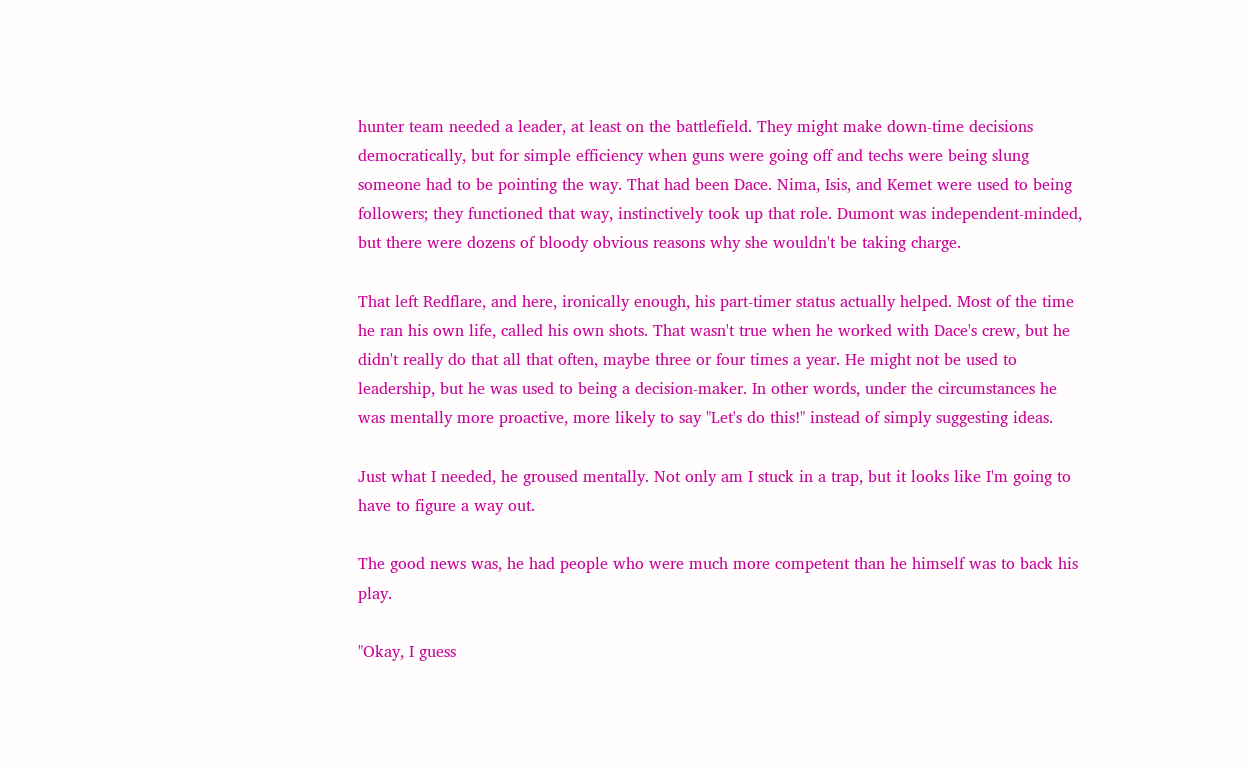hunter team needed a leader, at least on the battlefield. They might make down-time decisions democratically, but for simple efficiency when guns were going off and techs were being slung someone had to be pointing the way. That had been Dace. Nima, Isis, and Kemet were used to being followers; they functioned that way, instinctively took up that role. Dumont was independent-minded, but there were dozens of bloody obvious reasons why she wouldn't be taking charge.

That left Redflare, and here, ironically enough, his part-timer status actually helped. Most of the time he ran his own life, called his own shots. That wasn't true when he worked with Dace's crew, but he didn't really do that all that often, maybe three or four times a year. He might not be used to leadership, but he was used to being a decision-maker. In other words, under the circumstances he was mentally more proactive, more likely to say "Let's do this!" instead of simply suggesting ideas.

Just what I needed, he groused mentally. Not only am I stuck in a trap, but it looks like I'm going to have to figure a way out.

The good news was, he had people who were much more competent than he himself was to back his play.

"Okay, I guess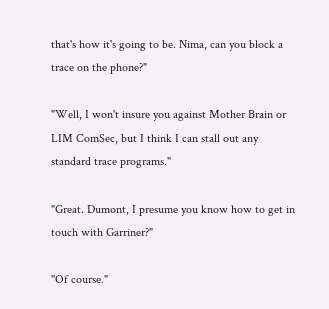that's how it's going to be. Nima, can you block a trace on the phone?"

"Well, I won't insure you against Mother Brain or LIM ComSec, but I think I can stall out any standard trace programs."

"Great. Dumont, I presume you know how to get in touch with Garriner?"

"Of course."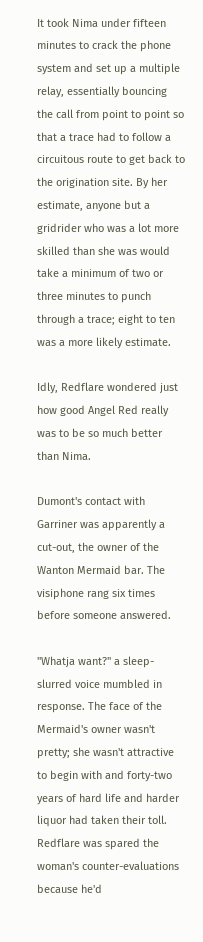It took Nima under fifteen minutes to crack the phone system and set up a multiple relay, essentially bouncing the call from point to point so that a trace had to follow a circuitous route to get back to the origination site. By her estimate, anyone but a gridrider who was a lot more skilled than she was would take a minimum of two or three minutes to punch through a trace; eight to ten was a more likely estimate.

Idly, Redflare wondered just how good Angel Red really was to be so much better than Nima.

Dumont's contact with Garriner was apparently a cut-out, the owner of the Wanton Mermaid bar. The visiphone rang six times before someone answered.

"Whatja want?" a sleep-slurred voice mumbled in response. The face of the Mermaid's owner wasn't pretty; she wasn't attractive to begin with and forty-two years of hard life and harder liquor had taken their toll. Redflare was spared the woman's counter-evaluations because he'd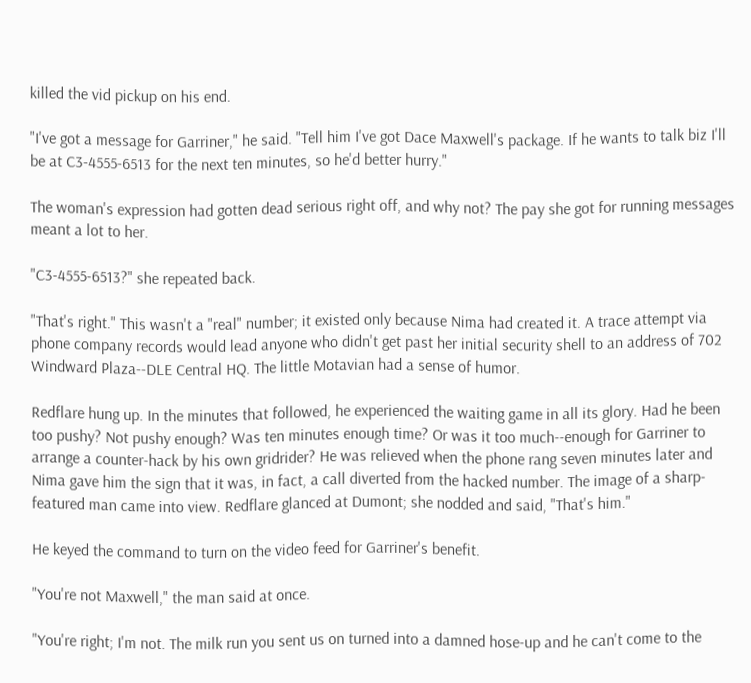killed the vid pickup on his end.

"I've got a message for Garriner," he said. "Tell him I've got Dace Maxwell's package. If he wants to talk biz I'll be at C3-4555-6513 for the next ten minutes, so he'd better hurry."

The woman's expression had gotten dead serious right off, and why not? The pay she got for running messages meant a lot to her.

"C3-4555-6513?" she repeated back.

"That's right." This wasn't a "real" number; it existed only because Nima had created it. A trace attempt via phone company records would lead anyone who didn't get past her initial security shell to an address of 702 Windward Plaza--DLE Central HQ. The little Motavian had a sense of humor.

Redflare hung up. In the minutes that followed, he experienced the waiting game in all its glory. Had he been too pushy? Not pushy enough? Was ten minutes enough time? Or was it too much--enough for Garriner to arrange a counter-hack by his own gridrider? He was relieved when the phone rang seven minutes later and Nima gave him the sign that it was, in fact, a call diverted from the hacked number. The image of a sharp-featured man came into view. Redflare glanced at Dumont; she nodded and said, "That's him."

He keyed the command to turn on the video feed for Garriner's benefit.

"You're not Maxwell," the man said at once.

"You're right; I'm not. The milk run you sent us on turned into a damned hose-up and he can't come to the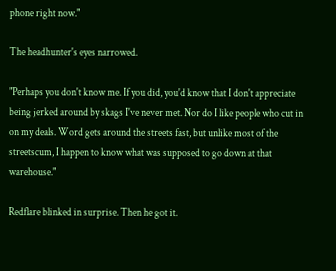phone right now."

The headhunter's eyes narrowed.

"Perhaps you don't know me. If you did, you'd know that I don't appreciate being jerked around by skags I've never met. Nor do I like people who cut in on my deals. Word gets around the streets fast, but unlike most of the streetscum, I happen to know what was supposed to go down at that warehouse."

Redflare blinked in surprise. Then he got it.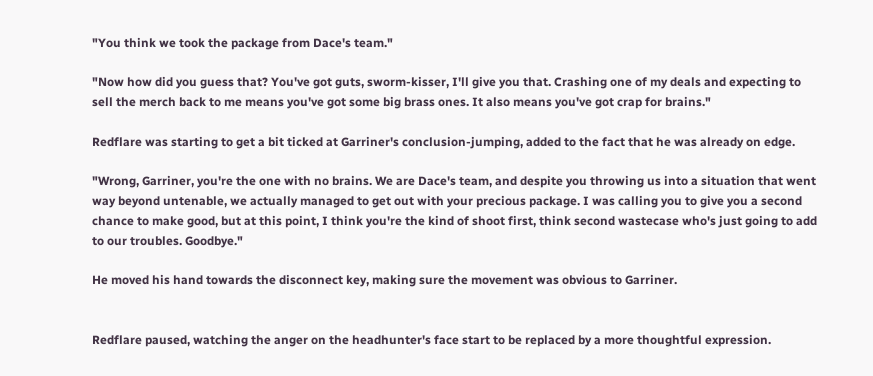"You think we took the package from Dace's team."

"Now how did you guess that? You've got guts, sworm-kisser, I'll give you that. Crashing one of my deals and expecting to sell the merch back to me means you've got some big brass ones. It also means you've got crap for brains."

Redflare was starting to get a bit ticked at Garriner's conclusion-jumping, added to the fact that he was already on edge.

"Wrong, Garriner, you're the one with no brains. We are Dace's team, and despite you throwing us into a situation that went way beyond untenable, we actually managed to get out with your precious package. I was calling you to give you a second chance to make good, but at this point, I think you're the kind of shoot first, think second wastecase who's just going to add to our troubles. Goodbye."

He moved his hand towards the disconnect key, making sure the movement was obvious to Garriner.


Redflare paused, watching the anger on the headhunter's face start to be replaced by a more thoughtful expression.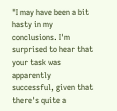"I may have been a bit hasty in my conclusions. I'm surprised to hear that your task was apparently successful, given that there's quite a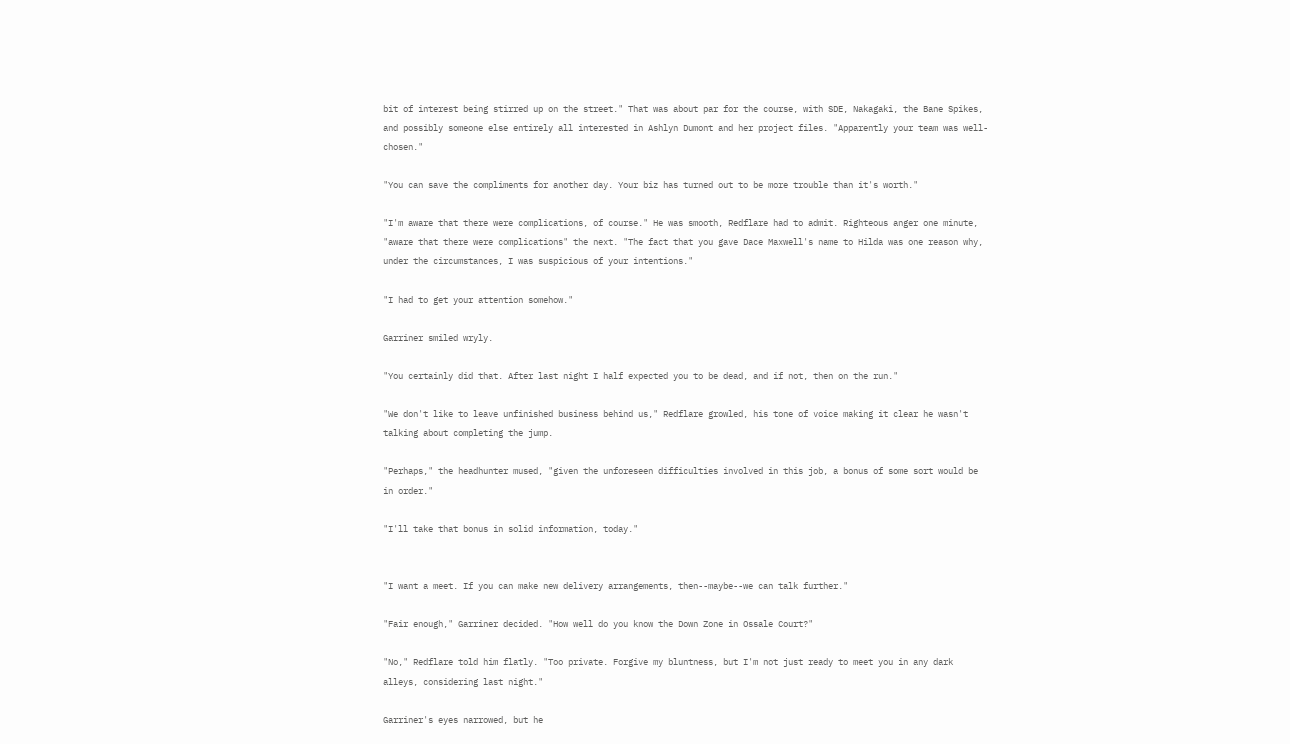bit of interest being stirred up on the street." That was about par for the course, with SDE, Nakagaki, the Bane Spikes, and possibly someone else entirely all interested in Ashlyn Dumont and her project files. "Apparently your team was well-chosen."

"You can save the compliments for another day. Your biz has turned out to be more trouble than it's worth."

"I'm aware that there were complications, of course." He was smooth, Redflare had to admit. Righteous anger one minute, "aware that there were complications" the next. "The fact that you gave Dace Maxwell's name to Hilda was one reason why, under the circumstances, I was suspicious of your intentions."

"I had to get your attention somehow."

Garriner smiled wryly.

"You certainly did that. After last night I half expected you to be dead, and if not, then on the run."

"We don't like to leave unfinished business behind us," Redflare growled, his tone of voice making it clear he wasn't talking about completing the jump.

"Perhaps," the headhunter mused, "given the unforeseen difficulties involved in this job, a bonus of some sort would be in order."

"I'll take that bonus in solid information, today."


"I want a meet. If you can make new delivery arrangements, then--maybe--we can talk further."

"Fair enough," Garriner decided. "How well do you know the Down Zone in Ossale Court?"

"No," Redflare told him flatly. "Too private. Forgive my bluntness, but I'm not just ready to meet you in any dark alleys, considering last night."

Garriner's eyes narrowed, but he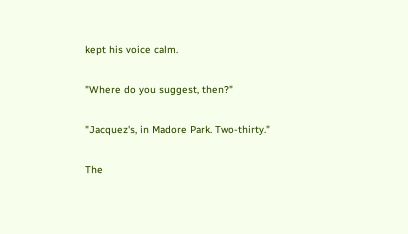kept his voice calm.

"Where do you suggest, then?"

"Jacquez's, in Madore Park. Two-thirty."

The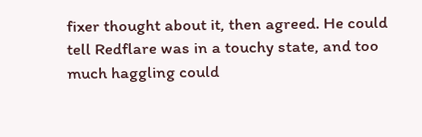fixer thought about it, then agreed. He could tell Redflare was in a touchy state, and too much haggling could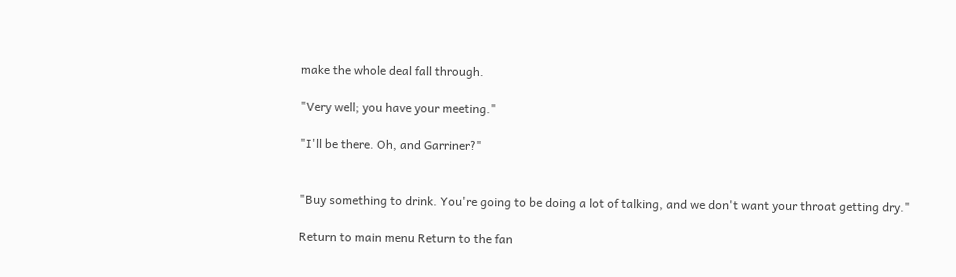make the whole deal fall through.

"Very well; you have your meeting."

"I'll be there. Oh, and Garriner?"


"Buy something to drink. You're going to be doing a lot of talking, and we don't want your throat getting dry."

Return to main menu Return to the fan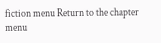fiction menu Return to the chapter menu